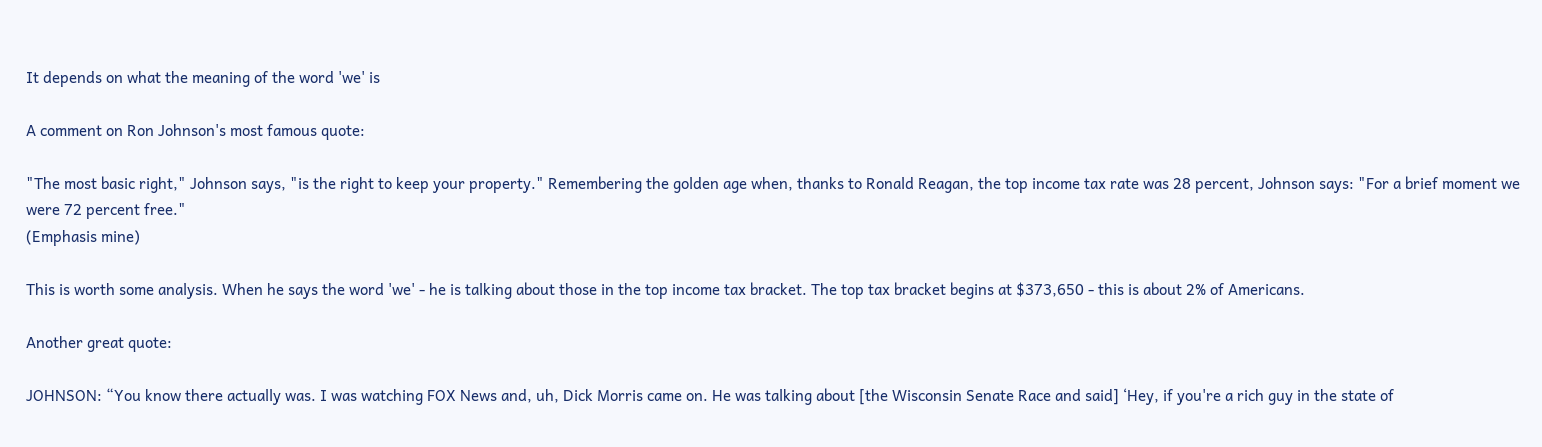It depends on what the meaning of the word 'we' is

A comment on Ron Johnson's most famous quote:

"The most basic right," Johnson says, "is the right to keep your property." Remembering the golden age when, thanks to Ronald Reagan, the top income tax rate was 28 percent, Johnson says: "For a brief moment we were 72 percent free."
(Emphasis mine)

This is worth some analysis. When he says the word 'we' - he is talking about those in the top income tax bracket. The top tax bracket begins at $373,650 - this is about 2% of Americans.

Another great quote:

JOHNSON: “You know there actually was. I was watching FOX News and, uh, Dick Morris came on. He was talking about [the Wisconsin Senate Race and said] ‘Hey, if you're a rich guy in the state of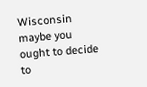Wisconsin maybe you ought to decide to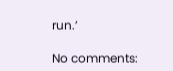run.’

No comments: